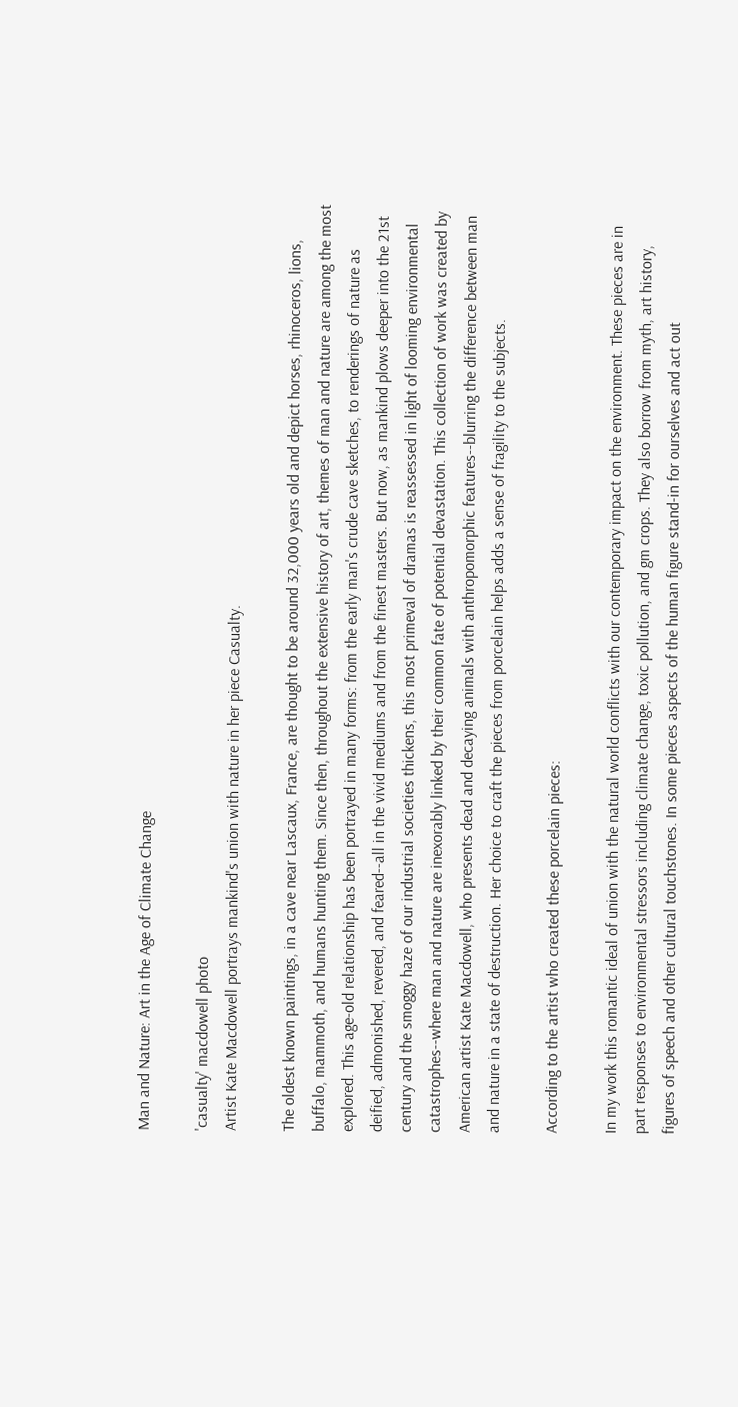Man and Nature: Art in the Age of Climate Change

'casualty' macdowell photo
Artist Kate Macdowell portrays mankind's union with nature in her piece Casualty.

The oldest known paintings, in a cave near Lascaux, France, are thought to be around 32,000 years old and depict horses, rhinoceros, lions, buffalo, mammoth, and humans hunting them. Since then, throughout the extensive history of art, themes of man and nature are among the most explored. This age-old relationship has been portrayed in many forms: from the early man's crude cave sketches, to renderings of nature as deified, admonished, revered, and feared--all in the vivid mediums and from the finest masters. But now, as mankind plows deeper into the 21st century and the smoggy haze of our industrial societies thickens, this most primeval of dramas is reassessed in light of looming environmental catastrophes--where man and nature are inexorably linked by their common fate of potential devastation. This collection of work was created by American artist Kate Macdowell, who presents dead and decaying animals with anthropomorphic features--blurring the difference between man and nature in a state of destruction. Her choice to craft the pieces from porcelain helps adds a sense of fragility to the subjects.

According to the artist who created these porcelain pieces:

In my work this romantic ideal of union with the natural world conflicts with our contemporary impact on the environment. These pieces are in part responses to environmental stressors including climate change, toxic pollution, and gm crops. They also borrow from myth, art history, figures of speech and other cultural touchstones. In some pieces aspects of the human figure stand-in for ourselves and act out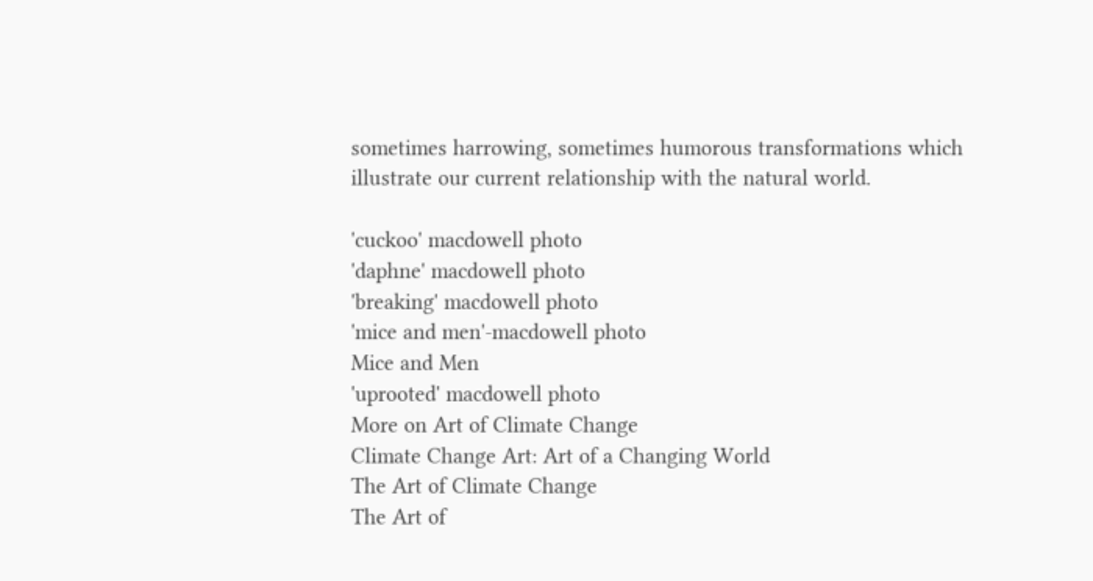sometimes harrowing, sometimes humorous transformations which illustrate our current relationship with the natural world.

'cuckoo' macdowell photo
'daphne' macdowell photo
'breaking' macdowell photo
'mice and men'-macdowell photo
Mice and Men
'uprooted' macdowell photo
More on Art of Climate Change
Climate Change Art: Art of a Changing World
The Art of Climate Change
The Art of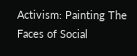Activism: Painting The Faces of Social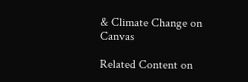& Climate Change on Canvas

Related Content on